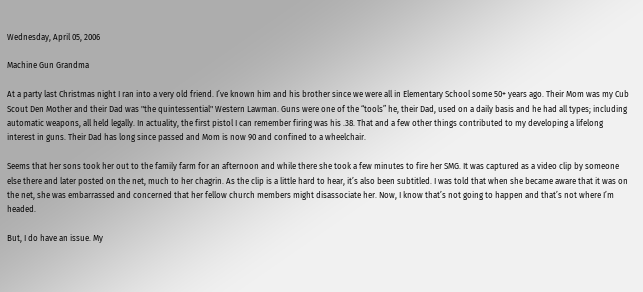Wednesday, April 05, 2006

Machine Gun Grandma

At a party last Christmas night I ran into a very old friend. I’ve known him and his brother since we were all in Elementary School some 50+ years ago. Their Mom was my Cub Scout Den Mother and their Dad was "the quintessential" Western Lawman. Guns were one of the “tools” he, their Dad, used on a daily basis and he had all types; including automatic weapons, all held legally. In actuality, the first pistol I can remember firing was his .38. That and a few other things contributed to my developing a lifelong interest in guns. Their Dad has long since passed and Mom is now 90 and confined to a wheelchair.

Seems that her sons took her out to the family farm for an afternoon and while there she took a few minutes to fire her SMG. It was captured as a video clip by someone else there and later posted on the net, much to her chagrin. As the clip is a little hard to hear, it’s also been subtitled. I was told that when she became aware that it was on the net, she was embarrassed and concerned that her fellow church members might disassociate her. Now, I know that’s not going to happen and that’s not where I’m headed.

But, I do have an issue. My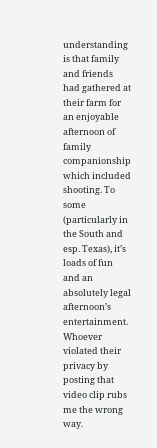understanding is that family and friends had gathered at their farm for an enjoyable afternoon of family companionship which included shooting. To some (particularly in the South and esp. Texas), it’s loads of fun and an absolutely legal afternoon’s entertainment. Whoever violated their privacy by posting that video clip rubs me the wrong way.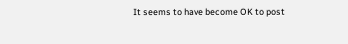It seems to have become OK to post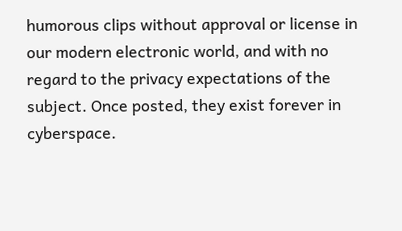humorous clips without approval or license in our modern electronic world, and with no regard to the privacy expectations of the subject. Once posted, they exist forever in cyberspace.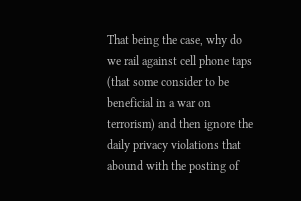That being the case, why do we rail against cell phone taps (that some consider to be beneficial in a war on terrorism) and then ignore the daily privacy violations that abound with the posting of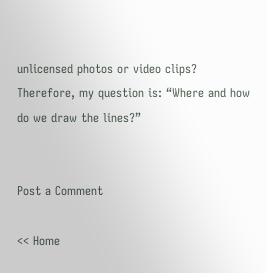unlicensed photos or video clips? Therefore, my question is: “Where and how do we draw the lines?”


Post a Comment

<< Home